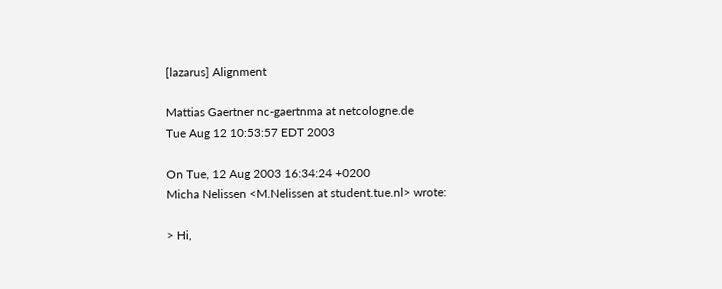[lazarus] Alignment

Mattias Gaertner nc-gaertnma at netcologne.de
Tue Aug 12 10:53:57 EDT 2003

On Tue, 12 Aug 2003 16:34:24 +0200
Micha Nelissen <M.Nelissen at student.tue.nl> wrote:

> Hi,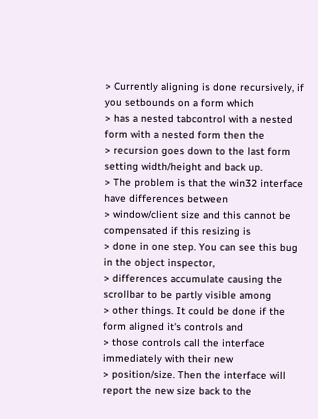> Currently aligning is done recursively, if you setbounds on a form which
> has a nested tabcontrol with a nested form with a nested form then the
> recursion goes down to the last form setting width/height and back up.
> The problem is that the win32 interface have differences between
> window/client size and this cannot be compensated if this resizing is
> done in one step. You can see this bug in the object inspector,
> differences accumulate causing the scrollbar to be partly visible among
> other things. It could be done if the form aligned it's controls and
> those controls call the interface immediately with their new
> position/size. Then the interface will report the new size back to the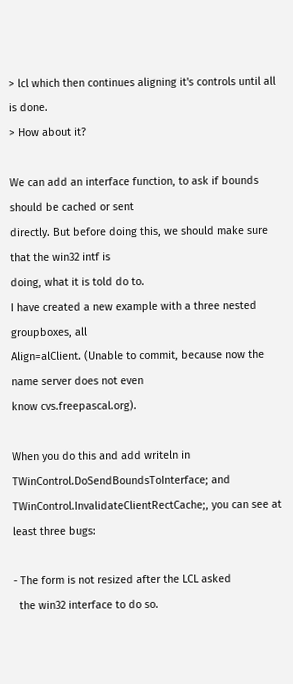> lcl which then continues aligning it's controls until all is done.
> How about it?

We can add an interface function, to ask if bounds should be cached or sent
directly. But before doing this, we should make sure that the win32 intf is
doing, what it is told do to.
I have created a new example with a three nested groupboxes, all
Align=alClient. (Unable to commit, because now the name server does not even
know cvs.freepascal.org).

When you do this and add writeln in TWinControl.DoSendBoundsToInterface; and
TWinControl.InvalidateClientRectCache;, you can see at least three bugs:

- The form is not resized after the LCL asked
  the win32 interface to do so.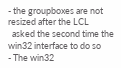- the groupboxes are not resized after the LCL
  asked the second time the win32 interface to do so
- The win32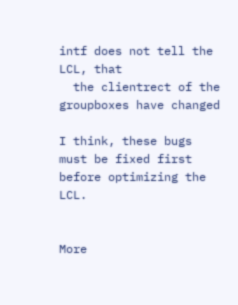intf does not tell the LCL, that
  the clientrect of the groupboxes have changed

I think, these bugs must be fixed first before optimizing the LCL.


More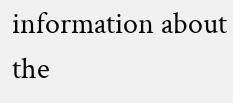information about the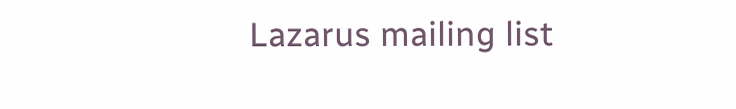Lazarus mailing list